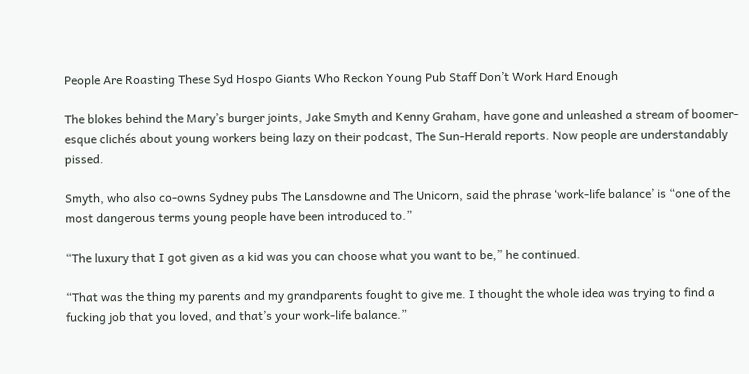People Are Roasting These Syd Hospo Giants Who Reckon Young Pub Staff Don’t Work Hard Enough

The blokes behind the Mary’s burger joints, Jake Smyth and Kenny Graham, have gone and unleashed a stream of boomer-esque clichés about young workers being lazy on their podcast, The Sun-Herald reports. Now people are understandably pissed.

Smyth, who also co-owns Sydney pubs The Lansdowne and The Unicorn, said the phrase ‘work-life balance’ is “one of the most dangerous terms young people have been introduced to.”

“The luxury that I got given as a kid was you can choose what you want to be,” he continued.

“That was the thing my parents and my grandparents fought to give me. I thought the whole idea was trying to find a fucking job that you loved, and that’s your work-life balance.”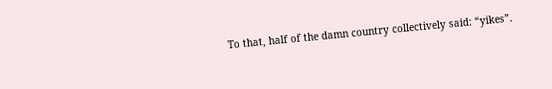To that, half of the damn country collectively said: “yikes”.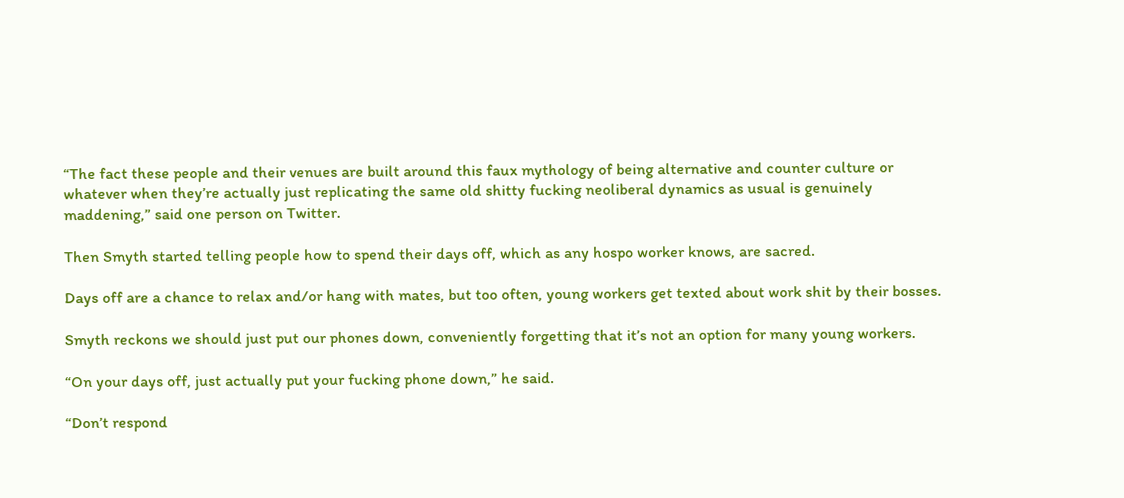“The fact these people and their venues are built around this faux mythology of being alternative and counter culture or whatever when they’re actually just replicating the same old shitty fucking neoliberal dynamics as usual is genuinely maddening,” said one person on Twitter.

Then Smyth started telling people how to spend their days off, which as any hospo worker knows, are sacred.

Days off are a chance to relax and/or hang with mates, but too often, young workers get texted about work shit by their bosses.

Smyth reckons we should just put our phones down, conveniently forgetting that it’s not an option for many young workers.

“On your days off, just actually put your fucking phone down,” he said.

“Don’t respond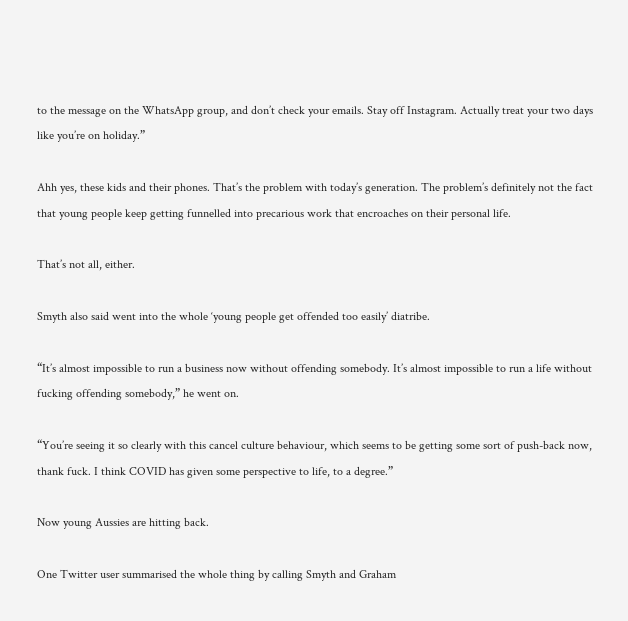to the message on the WhatsApp group, and don’t check your emails. Stay off Instagram. Actually treat your two days like you’re on holiday.”

Ahh yes, these kids and their phones. That’s the problem with today’s generation. The problem’s definitely not the fact that young people keep getting funnelled into precarious work that encroaches on their personal life.

That’s not all, either.

Smyth also said went into the whole ‘young people get offended too easily’ diatribe.

“It’s almost impossible to run a business now without offending somebody. It’s almost impossible to run a life without fucking offending somebody,” he went on.

“You’re seeing it so clearly with this cancel culture behaviour, which seems to be getting some sort of push-back now, thank fuck. I think COVID has given some perspective to life, to a degree.”

Now young Aussies are hitting back.

One Twitter user summarised the whole thing by calling Smyth and Graham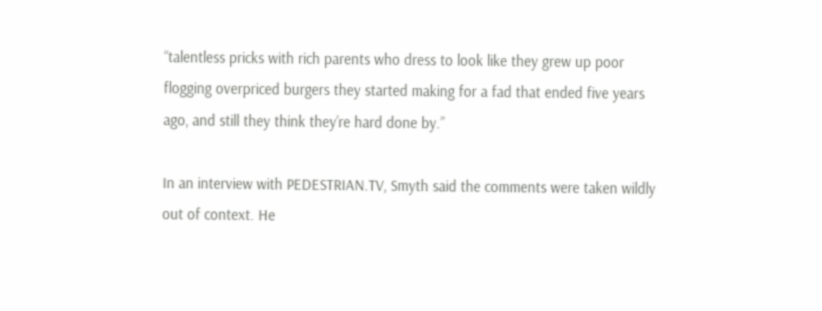“talentless pricks with rich parents who dress to look like they grew up poor flogging overpriced burgers they started making for a fad that ended five years ago, and still they think they’re hard done by.”

In an interview with PEDESTRIAN.TV, Smyth said the comments were taken wildly out of context. He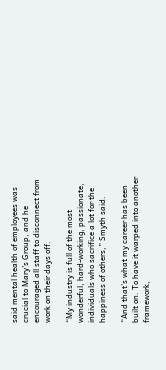said mental health of employees was crucial to Mary’s Group, and he encouraged all staff to disconnect from work on their days off.

“My industry is full of the most wonderful, hard-working, passionate, individuals who sacrifice a lot for the happiness of others,” Smyth said.

“And that’s what my career has been built on. To have it warped into another framework,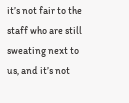it’s not fair to the staff who are still sweating next to us, and it’s not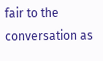fair to the conversation as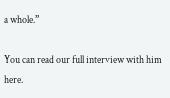a whole.”

You can read our full interview with him here.